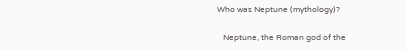Who was Neptune (mythology)?

   Neptune, the Roman god of the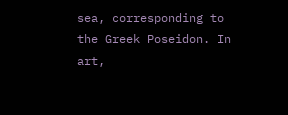sea, corresponding to the Greek Poseidon. In art,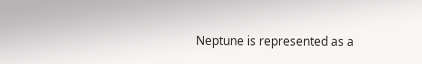Neptune is represented as a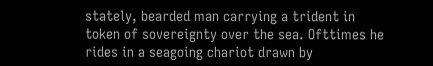stately, bearded man carrying a trident in token of sovereignty over the sea. Ofttimes he rides in a seagoing chariot drawn by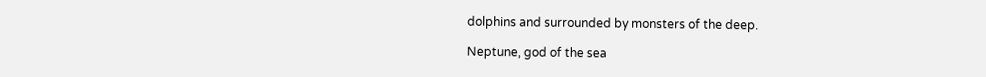dolphins and surrounded by monsters of the deep.

Neptune, god of the sea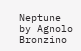Neptune by Agnolo Bronzino